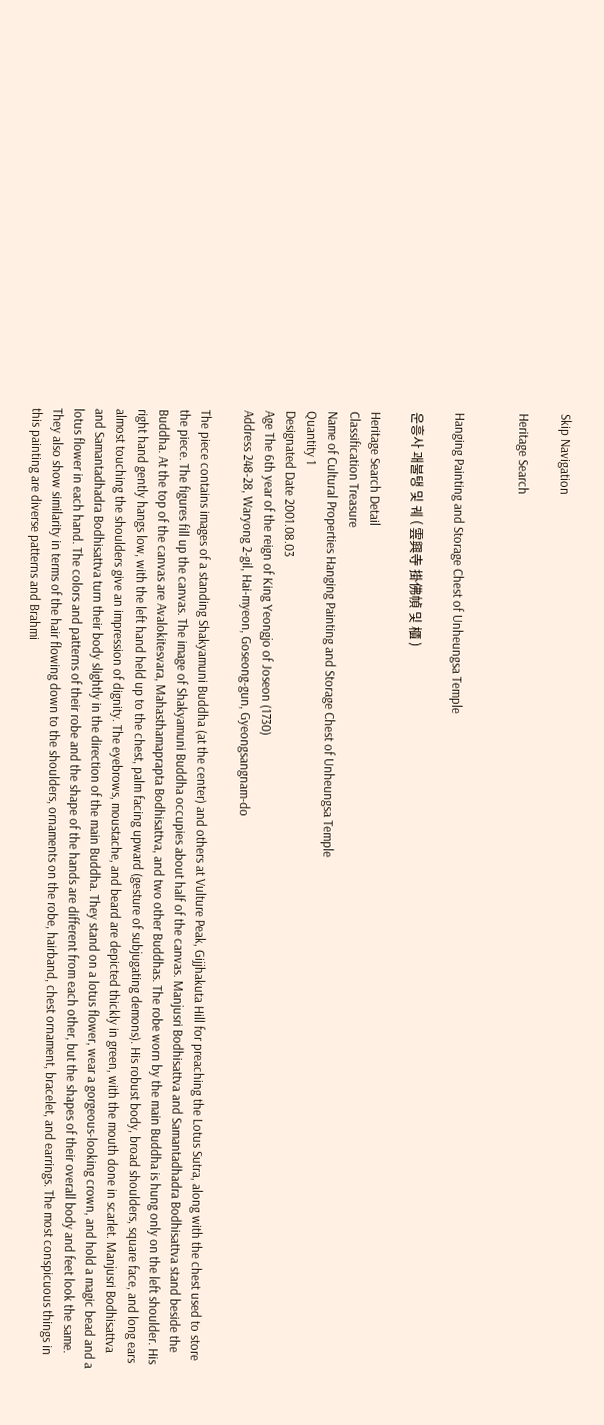Skip Navigation

Heritage Search


Hanging Painting and Storage Chest of Unheungsa Temple

운흥사 괘불탱 및 궤 ( 雲興寺 掛佛幀 및 櫃 )

Heritage Search Detail
Classification Treasure
Name of Cultural Properties Hanging Painting and Storage Chest of Unheungsa Temple
Quantity 1
Designated Date 2001.08.03
Age The 6th year of the reign of King Yeongjo of Joseon (1730)
Address 248-28, Waryong 2-gil, Hai-myeon, Goseong-gun, Gyeongsangnam-do

The piece contains images of a standing Shakyamuni Buddha (at the center) and others at Vulture Peak, Gijjhakuta Hill for preaching the Lotus Sutra, along with the chest used to store the piece. The figures fill up the canvas. The image of Shakyamuni Buddha occupies about half of the canvas. Manjusri Bodhisattva and Samantadhadra Bodhisattva stand beside the Buddha. At the top of the canvas are Avalokitesvara, Mahasthamaprapta Bodhisattva, and two other Buddhas. The robe worn by the main Buddha is hung only on the left shoulder. His right hand gently hangs low, with the left hand held up to the chest, palm facing upward (gesture of subjugating demons). His robust body, broad shoulders, square face, and long ears almost touching the shoulders give an impression of dignity. The eyebrows, moustache, and beard are depicted thickly in green, with the mouth done in scarlet. Manjusri Bodhisattva and Samantadhadra Bodhisattva turn their body slightly in the direction of the main Buddha. They stand on a lotus flower, wear a gorgeous-looking crown, and hold a magic bead and a lotus flower in each hand. The colors and patterns of their robe and the shape of the hands are different from each other, but the shapes of their overall body and feet look the same. They also show similarity in terms of the hair flowing down to the shoulders, ornaments on the robe, hairband, chest ornament, bracelet, and earrings. The most conspicuous things in this painting are diverse patterns and Brahmi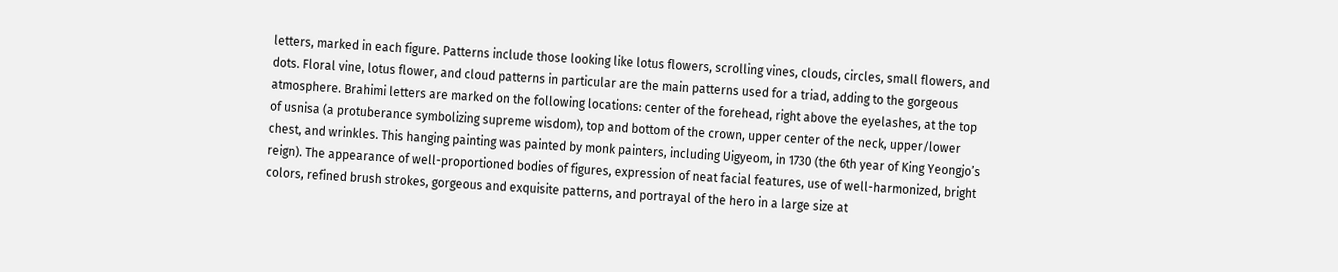letters, marked in each figure. Patterns include those looking like lotus flowers, scrolling vines, clouds, circles, small flowers, and dots. Floral vine, lotus flower, and cloud patterns in particular are the main patterns used for a triad, adding to the gorgeous atmosphere. Brahimi letters are marked on the following locations: center of the forehead, right above the eyelashes, at the top of usnisa (a protuberance symbolizing supreme wisdom), top and bottom of the crown, upper center of the neck, upper/lower chest, and wrinkles. This hanging painting was painted by monk painters, including Uigyeom, in 1730 (the 6th year of King Yeongjo’s reign). The appearance of well-proportioned bodies of figures, expression of neat facial features, use of well-harmonized, bright colors, refined brush strokes, gorgeous and exquisite patterns, and portrayal of the hero in a large size at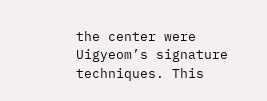the center were Uigyeom’s signature techniques. This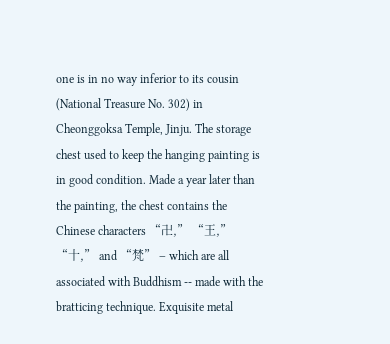one is in no way inferior to its cousin (National Treasure No. 302) in Cheonggoksa Temple, Jinju. The storage chest used to keep the hanging painting is in good condition. Made a year later than the painting, the chest contains the Chinese characters “卍,” “王,” “十,” and “梵” – which are all associated with Buddhism -- made with the bratticing technique. Exquisite metal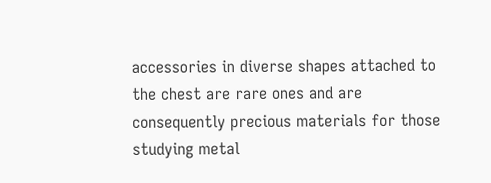accessories in diverse shapes attached to the chest are rare ones and are consequently precious materials for those studying metal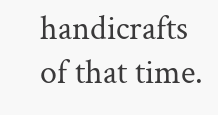handicrafts of that time.